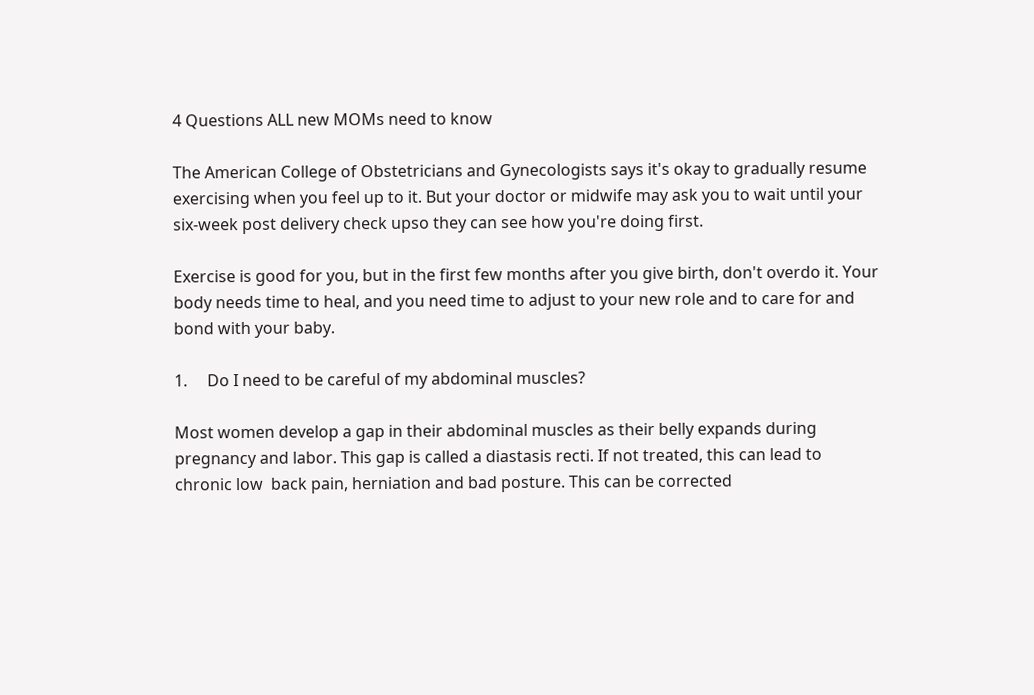4 Questions ALL new MOMs need to know

The American College of Obstetricians and Gynecologists says it's okay to gradually resume exercising when you feel up to it. But your doctor or midwife may ask you to wait until your six-week post delivery check upso they can see how you're doing first.

Exercise is good for you, but in the first few months after you give birth, don't overdo it. Your body needs time to heal, and you need time to adjust to your new role and to care for and bond with your baby.

1.     Do I need to be careful of my abdominal muscles?

Most women develop a gap in their abdominal muscles as their belly expands during pregnancy and labor. This gap is called a diastasis recti. If not treated, this can lead to chronic low  back pain, herniation and bad posture. This can be corrected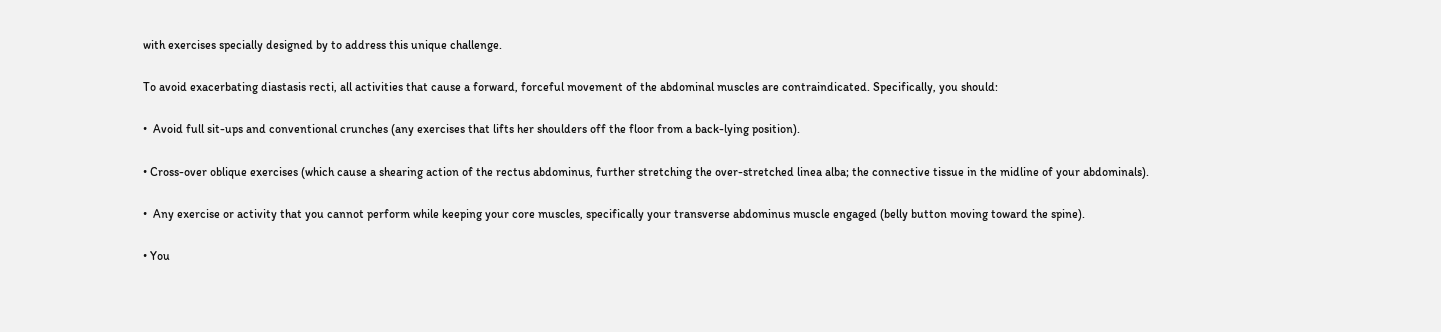with exercises specially designed by to address this unique challenge.

To avoid exacerbating diastasis recti, all activities that cause a forward, forceful movement of the abdominal muscles are contraindicated. Specifically, you should:

•  Avoid full sit-ups and conventional crunches (any exercises that lifts her shoulders off the floor from a back-lying position).

• Cross-over oblique exercises (which cause a shearing action of the rectus abdominus, further stretching the over-stretched linea alba; the connective tissue in the midline of your abdominals).

•  Any exercise or activity that you cannot perform while keeping your core muscles, specifically your transverse abdominus muscle engaged (belly button moving toward the spine).

• You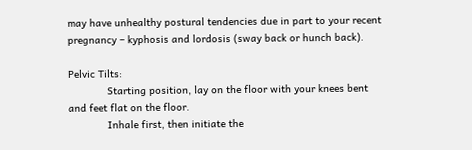may have unhealthy postural tendencies due in part to your recent pregnancy – kyphosis and lordosis (sway back or hunch back).

Pelvic Tilts:
             Starting position, lay on the floor with your knees bent and feet flat on the floor.
             Inhale first, then initiate the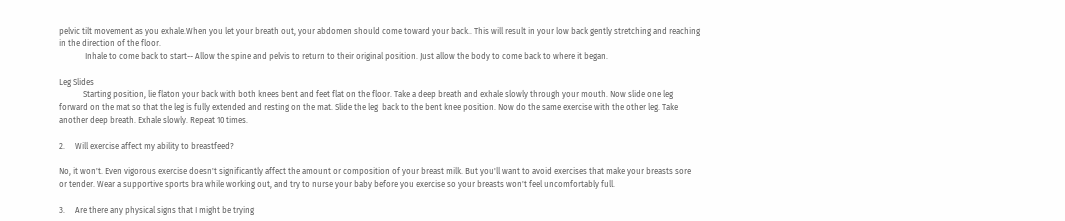pelvic tilt movement as you exhale.When you let your breath out, your abdomen should come toward your back.. This will result in your low back gently stretching and reaching in the direction of the floor.
             Inhale to come back to start-- Allow the spine and pelvis to return to their original position. Just allow the body to come back to where it began.

Leg Slides
            Starting position, lie flaton your back with both knees bent and feet flat on the floor. Take a deep breath and exhale slowly through your mouth. Now slide one leg forward on the mat so that the leg is fully extended and resting on the mat. Slide the leg  back to the bent knee position. Now do the same exercise with the other leg. Take another deep breath. Exhale slowly. Repeat 10 times.

2.     Will exercise affect my ability to breastfeed?

No, it won't. Even vigorous exercise doesn't significantly affect the amount or composition of your breast milk. But you'll want to avoid exercises that make your breasts sore or tender. Wear a supportive sports bra while working out, and try to nurse your baby before you exercise so your breasts won't feel uncomfortably full.

3.     Are there any physical signs that I might be trying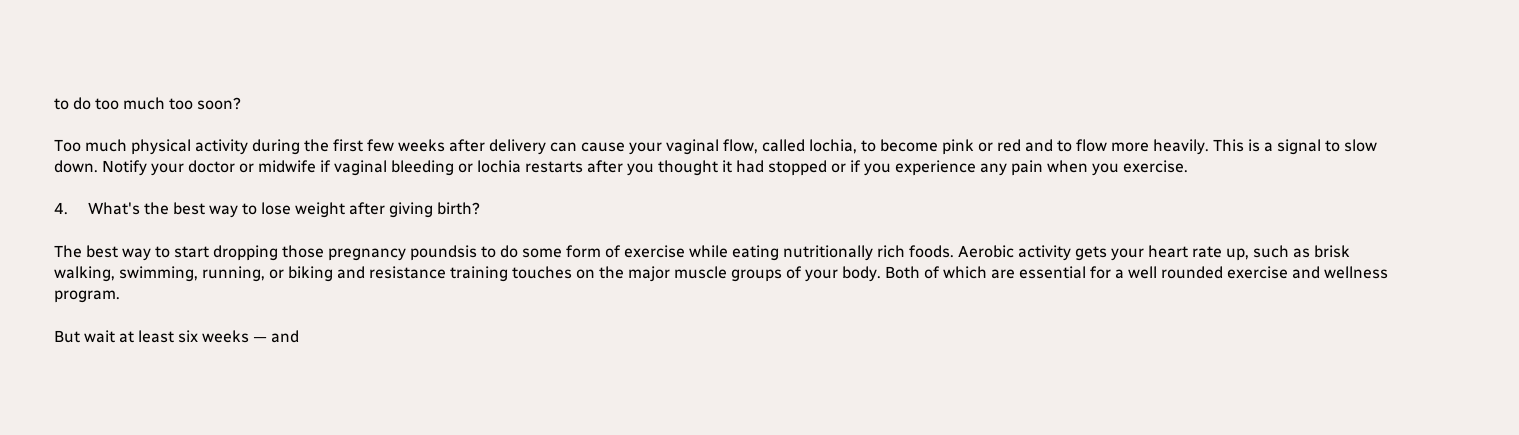to do too much too soon?

Too much physical activity during the first few weeks after delivery can cause your vaginal flow, called lochia, to become pink or red and to flow more heavily. This is a signal to slow down. Notify your doctor or midwife if vaginal bleeding or lochia restarts after you thought it had stopped or if you experience any pain when you exercise.

4.     What's the best way to lose weight after giving birth?

The best way to start dropping those pregnancy poundsis to do some form of exercise while eating nutritionally rich foods. Aerobic activity gets your heart rate up, such as brisk walking, swimming, running, or biking and resistance training touches on the major muscle groups of your body. Both of which are essential for a well rounded exercise and wellness program.

But wait at least six weeks — and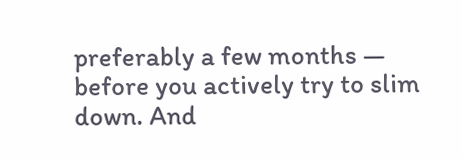preferably a few months — before you actively try to slim down. And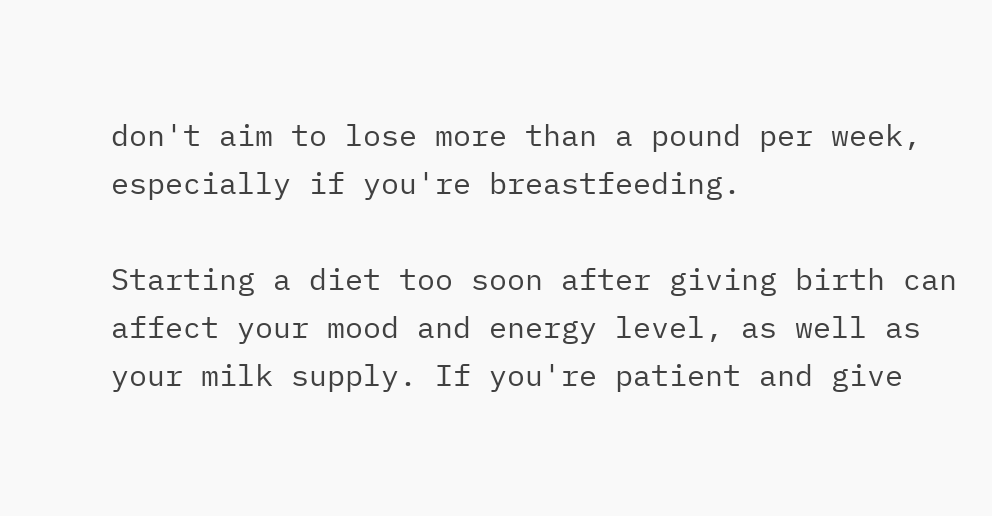don't aim to lose more than a pound per week, especially if you're breastfeeding.

Starting a diet too soon after giving birth can affect your mood and energy level, as well as your milk supply. If you're patient and give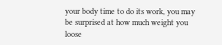your body time to do its work, you may be surprised at how much weight you loose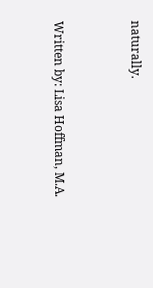naturally.


Written by: Lisa Hoffman, M.A.